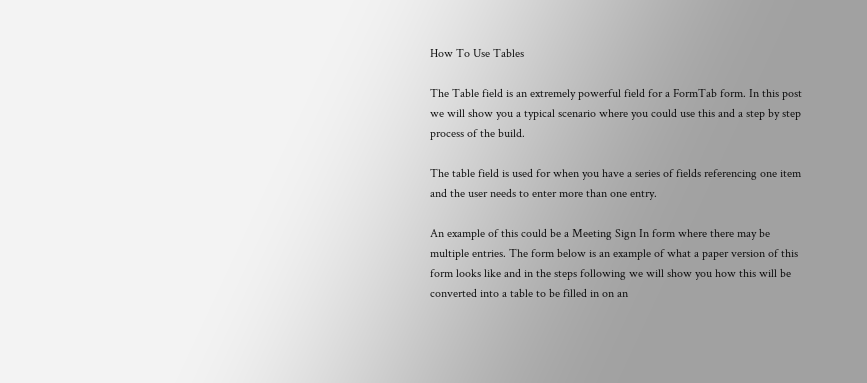How To Use Tables

The Table field is an extremely powerful field for a FormTab form. In this post we will show you a typical scenario where you could use this and a step by step process of the build.

The table field is used for when you have a series of fields referencing one item and the user needs to enter more than one entry.

An example of this could be a Meeting Sign In form where there may be multiple entries. The form below is an example of what a paper version of this form looks like and in the steps following we will show you how this will be converted into a table to be filled in on an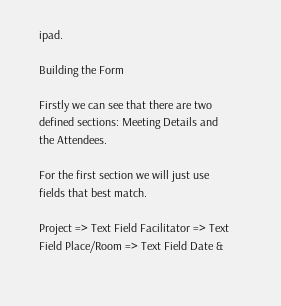ipad.

Building the Form

Firstly we can see that there are two defined sections: Meeting Details and the Attendees.

For the first section we will just use fields that best match.

Project => Text Field Facilitator => Text Field Place/Room => Text Field Date &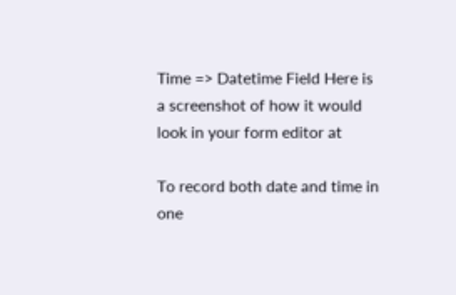Time => Datetime Field Here is a screenshot of how it would look in your form editor at

To record both date and time in one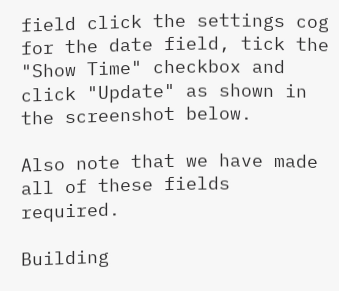field click the settings cog for the date field, tick the "Show Time" checkbox and click "Update" as shown in the screenshot below.

Also note that we have made all of these fields required.

Building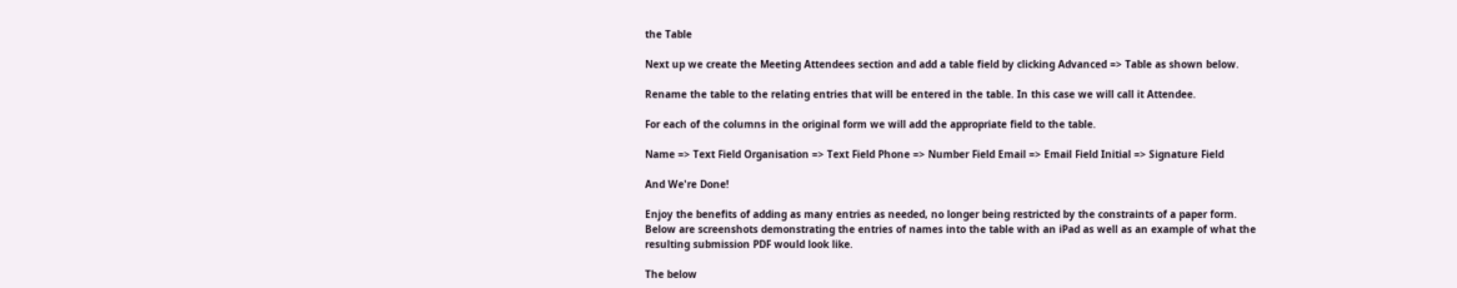the Table

Next up we create the Meeting Attendees section and add a table field by clicking Advanced => Table as shown below.

Rename the table to the relating entries that will be entered in the table. In this case we will call it Attendee.

For each of the columns in the original form we will add the appropriate field to the table.

Name => Text Field Organisation => Text Field Phone => Number Field Email => Email Field Initial => Signature Field

And We're Done!

Enjoy the benefits of adding as many entries as needed, no longer being restricted by the constraints of a paper form. Below are screenshots demonstrating the entries of names into the table with an iPad as well as an example of what the resulting submission PDF would look like.

The below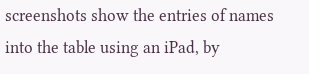screenshots show the entries of names into the table using an iPad, by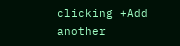clicking +Add another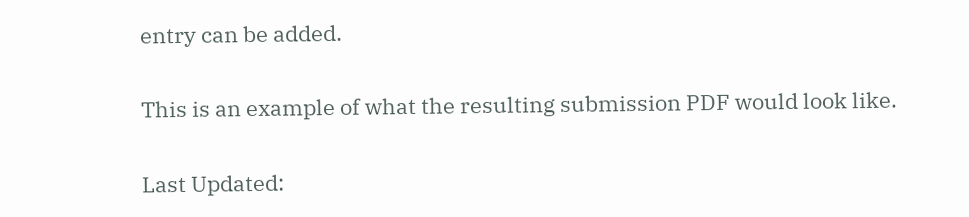entry can be added.

This is an example of what the resulting submission PDF would look like.

Last Updated: